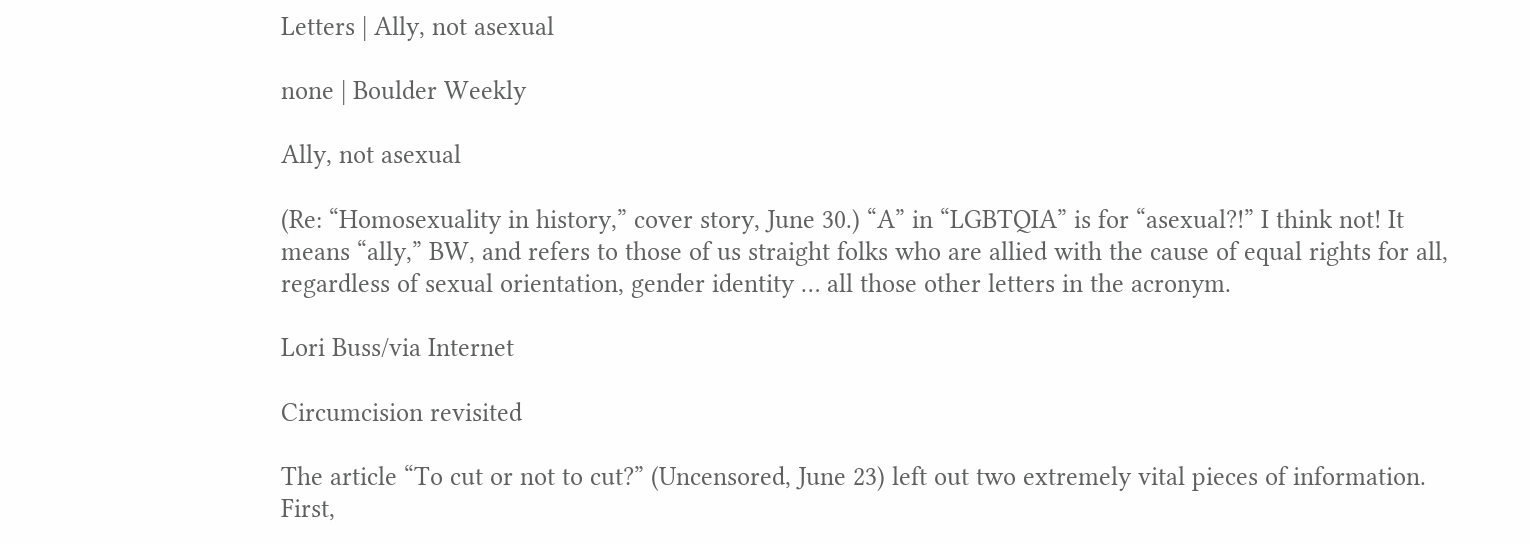Letters | Ally, not asexual

none | Boulder Weekly

Ally, not asexual

(Re: “Homosexuality in history,” cover story, June 30.) “A” in “LGBTQIA” is for “asexual?!” I think not! It means “ally,” BW, and refers to those of us straight folks who are allied with the cause of equal rights for all, regardless of sexual orientation, gender identity … all those other letters in the acronym.

Lori Buss/via Internet

Circumcision revisited

The article “To cut or not to cut?” (Uncensored, June 23) left out two extremely vital pieces of information. First,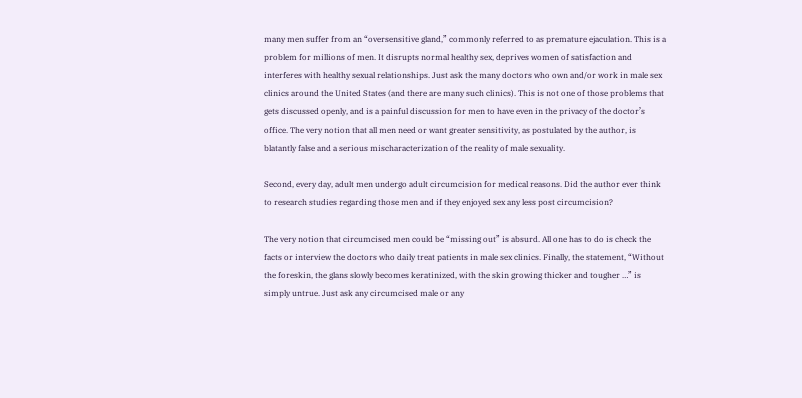many men suffer from an “oversensitive gland,” commonly referred to as premature ejaculation. This is a problem for millions of men. It disrupts normal healthy sex, deprives women of satisfaction and interferes with healthy sexual relationships. Just ask the many doctors who own and/or work in male sex clinics around the United States (and there are many such clinics). This is not one of those problems that gets discussed openly, and is a painful discussion for men to have even in the privacy of the doctor’s office. The very notion that all men need or want greater sensitivity, as postulated by the author, is blatantly false and a serious mischaracterization of the reality of male sexuality.

Second, every day, adult men undergo adult circumcision for medical reasons. Did the author ever think to research studies regarding those men and if they enjoyed sex any less post circumcision?

The very notion that circumcised men could be “missing out” is absurd. All one has to do is check the facts or interview the doctors who daily treat patients in male sex clinics. Finally, the statement, “Without the foreskin, the glans slowly becomes keratinized, with the skin growing thicker and tougher …” is simply untrue. Just ask any circumcised male or any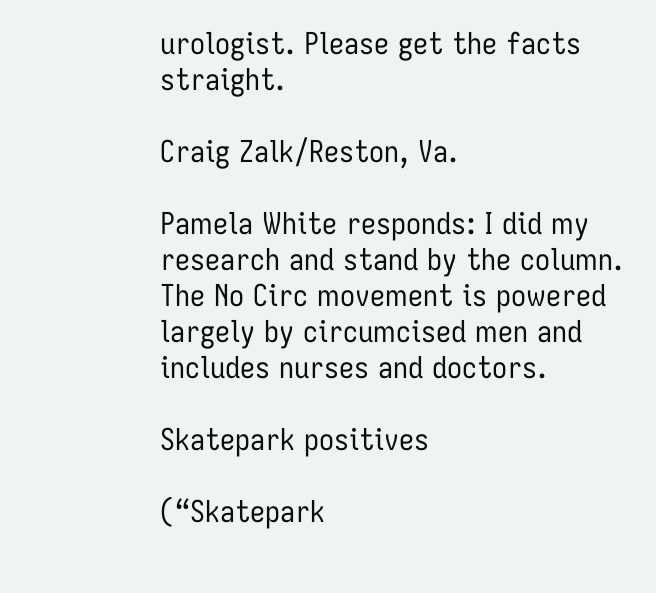urologist. Please get the facts straight.

Craig Zalk/Reston, Va.

Pamela White responds: I did my research and stand by the column. The No Circ movement is powered largely by circumcised men and includes nurses and doctors.

Skatepark positives

(“Skatepark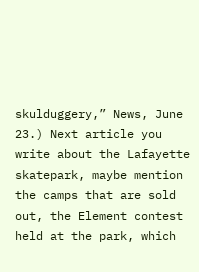skulduggery,” News, June 23.) Next article you write about the Lafayette skatepark, maybe mention the camps that are sold out, the Element contest held at the park, which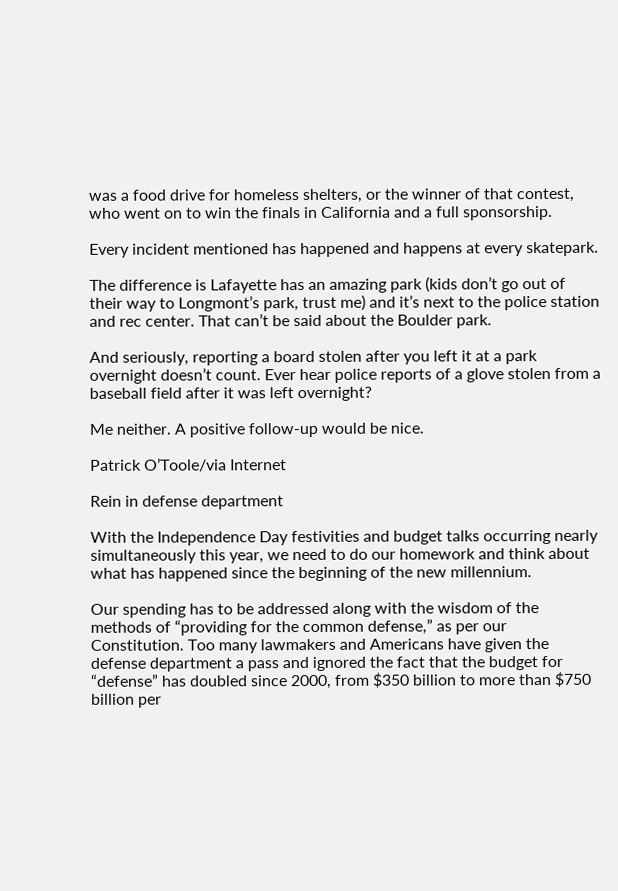was a food drive for homeless shelters, or the winner of that contest, who went on to win the finals in California and a full sponsorship.

Every incident mentioned has happened and happens at every skatepark.

The difference is Lafayette has an amazing park (kids don’t go out of their way to Longmont’s park, trust me) and it’s next to the police station and rec center. That can’t be said about the Boulder park.

And seriously, reporting a board stolen after you left it at a park overnight doesn’t count. Ever hear police reports of a glove stolen from a baseball field after it was left overnight?

Me neither. A positive follow-up would be nice.

Patrick O’Toole/via Internet

Rein in defense department

With the Independence Day festivities and budget talks occurring nearly simultaneously this year, we need to do our homework and think about what has happened since the beginning of the new millennium.

Our spending has to be addressed along with the wisdom of the methods of “providing for the common defense,” as per our Constitution. Too many lawmakers and Americans have given the defense department a pass and ignored the fact that the budget for “defense” has doubled since 2000, from $350 billion to more than $750 billion per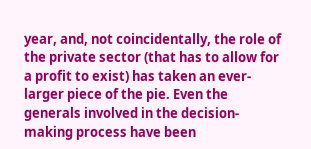year, and, not coincidentally, the role of the private sector (that has to allow for a profit to exist) has taken an ever-larger piece of the pie. Even the generals involved in the decision-making process have been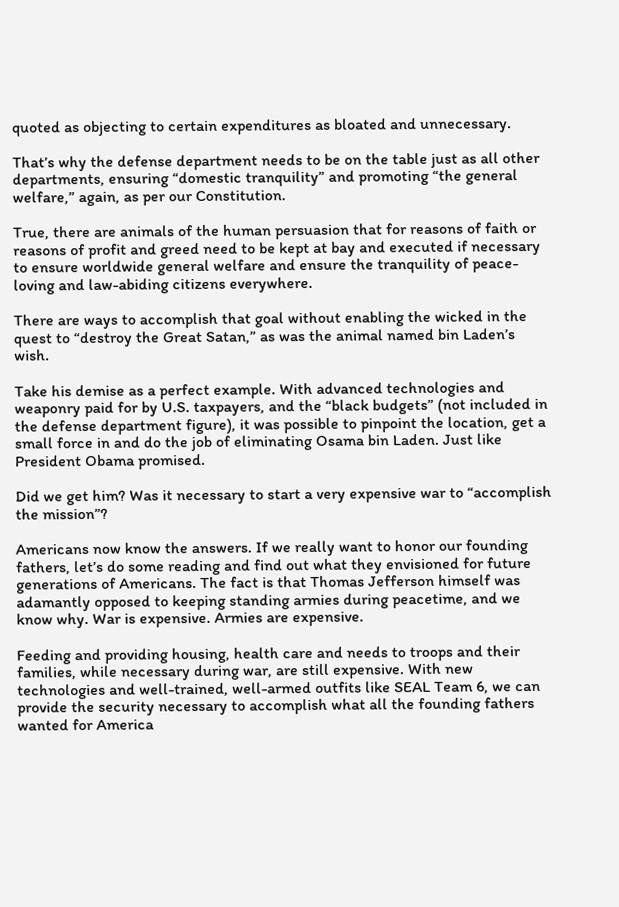quoted as objecting to certain expenditures as bloated and unnecessary.

That’s why the defense department needs to be on the table just as all other departments, ensuring “domestic tranquility” and promoting “the general welfare,” again, as per our Constitution.

True, there are animals of the human persuasion that for reasons of faith or reasons of profit and greed need to be kept at bay and executed if necessary to ensure worldwide general welfare and ensure the tranquility of peace-loving and law-abiding citizens everywhere.

There are ways to accomplish that goal without enabling the wicked in the quest to “destroy the Great Satan,” as was the animal named bin Laden’s wish.

Take his demise as a perfect example. With advanced technologies and weaponry paid for by U.S. taxpayers, and the “black budgets” (not included in the defense department figure), it was possible to pinpoint the location, get a small force in and do the job of eliminating Osama bin Laden. Just like President Obama promised.

Did we get him? Was it necessary to start a very expensive war to “accomplish the mission”?

Americans now know the answers. If we really want to honor our founding fathers, let’s do some reading and find out what they envisioned for future generations of Americans. The fact is that Thomas Jefferson himself was adamantly opposed to keeping standing armies during peacetime, and we know why. War is expensive. Armies are expensive.

Feeding and providing housing, health care and needs to troops and their families, while necessary during war, are still expensive. With new technologies and well-trained, well-armed outfits like SEAL Team 6, we can provide the security necessary to accomplish what all the founding fathers wanted for America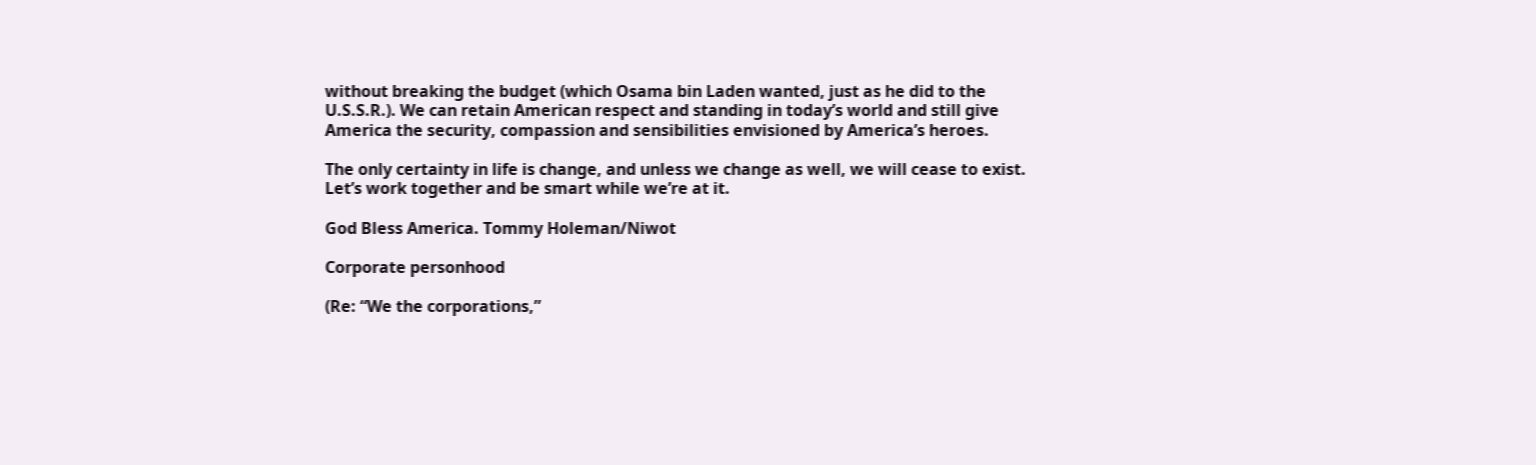without breaking the budget (which Osama bin Laden wanted, just as he did to the U.S.S.R.). We can retain American respect and standing in today’s world and still give America the security, compassion and sensibilities envisioned by America’s heroes.

The only certainty in life is change, and unless we change as well, we will cease to exist. Let’s work together and be smart while we’re at it.

God Bless America. Tommy Holeman/Niwot

Corporate personhood

(Re: “We the corporations,”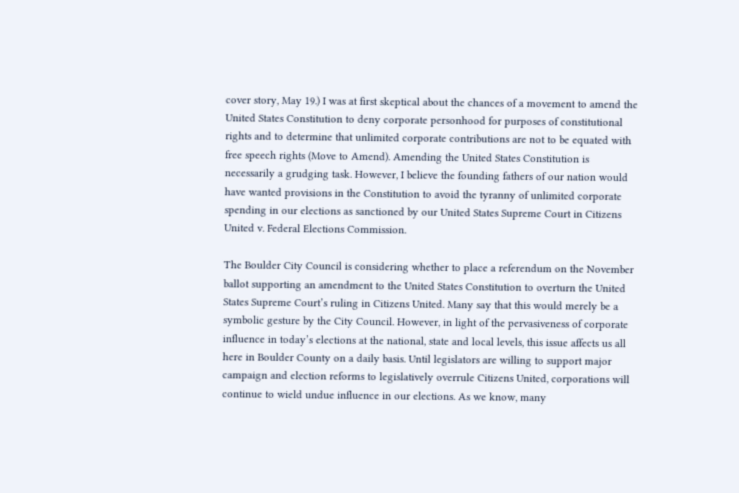cover story, May 19.) I was at first skeptical about the chances of a movement to amend the United States Constitution to deny corporate personhood for purposes of constitutional rights and to determine that unlimited corporate contributions are not to be equated with free speech rights (Move to Amend). Amending the United States Constitution is necessarily a grudging task. However, I believe the founding fathers of our nation would have wanted provisions in the Constitution to avoid the tyranny of unlimited corporate spending in our elections as sanctioned by our United States Supreme Court in Citizens United v. Federal Elections Commission.

The Boulder City Council is considering whether to place a referendum on the November ballot supporting an amendment to the United States Constitution to overturn the United States Supreme Court’s ruling in Citizens United. Many say that this would merely be a symbolic gesture by the City Council. However, in light of the pervasiveness of corporate influence in today’s elections at the national, state and local levels, this issue affects us all here in Boulder County on a daily basis. Until legislators are willing to support major campaign and election reforms to legislatively overrule Citizens United, corporations will continue to wield undue influence in our elections. As we know, many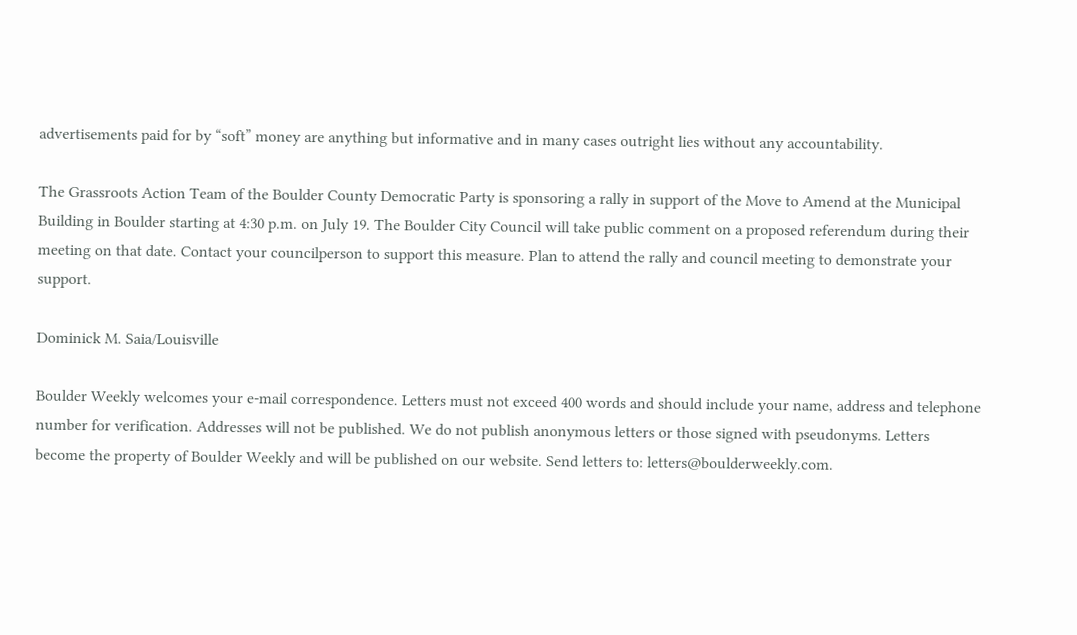advertisements paid for by “soft” money are anything but informative and in many cases outright lies without any accountability.

The Grassroots Action Team of the Boulder County Democratic Party is sponsoring a rally in support of the Move to Amend at the Municipal Building in Boulder starting at 4:30 p.m. on July 19. The Boulder City Council will take public comment on a proposed referendum during their meeting on that date. Contact your councilperson to support this measure. Plan to attend the rally and council meeting to demonstrate your support.

Dominick M. Saia/Louisville

Boulder Weekly welcomes your e-mail correspondence. Letters must not exceed 400 words and should include your name, address and telephone number for verification. Addresses will not be published. We do not publish anonymous letters or those signed with pseudonyms. Letters become the property of Boulder Weekly and will be published on our website. Send letters to: letters@boulderweekly.com.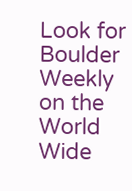Look for Boulder Weekly on the World Wide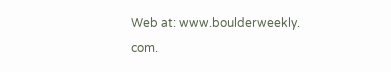Web at: www.boulderweekly. com.